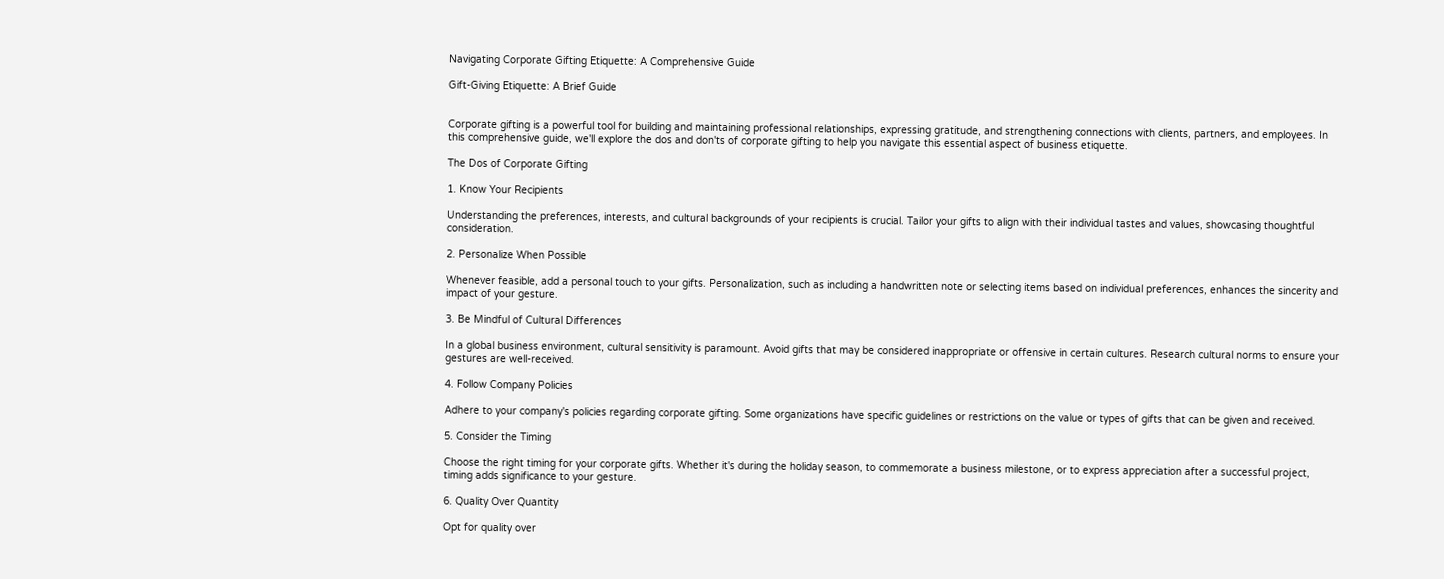Navigating Corporate Gifting Etiquette: A Comprehensive Guide

Gift-Giving Etiquette: A Brief Guide


Corporate gifting is a powerful tool for building and maintaining professional relationships, expressing gratitude, and strengthening connections with clients, partners, and employees. In this comprehensive guide, we'll explore the dos and don'ts of corporate gifting to help you navigate this essential aspect of business etiquette.

The Dos of Corporate Gifting

1. Know Your Recipients

Understanding the preferences, interests, and cultural backgrounds of your recipients is crucial. Tailor your gifts to align with their individual tastes and values, showcasing thoughtful consideration.

2. Personalize When Possible

Whenever feasible, add a personal touch to your gifts. Personalization, such as including a handwritten note or selecting items based on individual preferences, enhances the sincerity and impact of your gesture.

3. Be Mindful of Cultural Differences

In a global business environment, cultural sensitivity is paramount. Avoid gifts that may be considered inappropriate or offensive in certain cultures. Research cultural norms to ensure your gestures are well-received.

4. Follow Company Policies

Adhere to your company's policies regarding corporate gifting. Some organizations have specific guidelines or restrictions on the value or types of gifts that can be given and received.

5. Consider the Timing

Choose the right timing for your corporate gifts. Whether it's during the holiday season, to commemorate a business milestone, or to express appreciation after a successful project, timing adds significance to your gesture.

6. Quality Over Quantity

Opt for quality over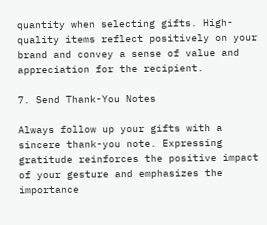quantity when selecting gifts. High-quality items reflect positively on your brand and convey a sense of value and appreciation for the recipient.

7. Send Thank-You Notes

Always follow up your gifts with a sincere thank-you note. Expressing gratitude reinforces the positive impact of your gesture and emphasizes the importance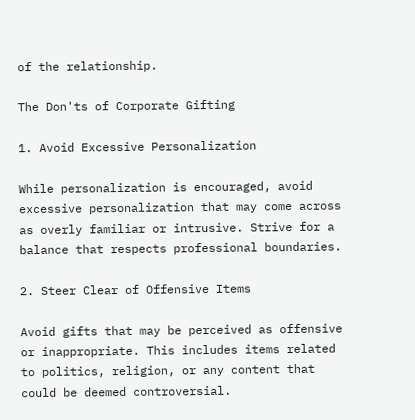of the relationship.

The Don'ts of Corporate Gifting

1. Avoid Excessive Personalization

While personalization is encouraged, avoid excessive personalization that may come across as overly familiar or intrusive. Strive for a balance that respects professional boundaries.

2. Steer Clear of Offensive Items

Avoid gifts that may be perceived as offensive or inappropriate. This includes items related to politics, religion, or any content that could be deemed controversial.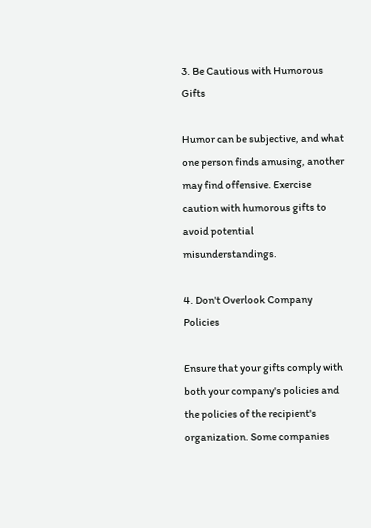3. Be Cautious with Humorous Gifts

Humor can be subjective, and what one person finds amusing, another may find offensive. Exercise caution with humorous gifts to avoid potential misunderstandings.

4. Don't Overlook Company Policies

Ensure that your gifts comply with both your company's policies and the policies of the recipient's organization. Some companies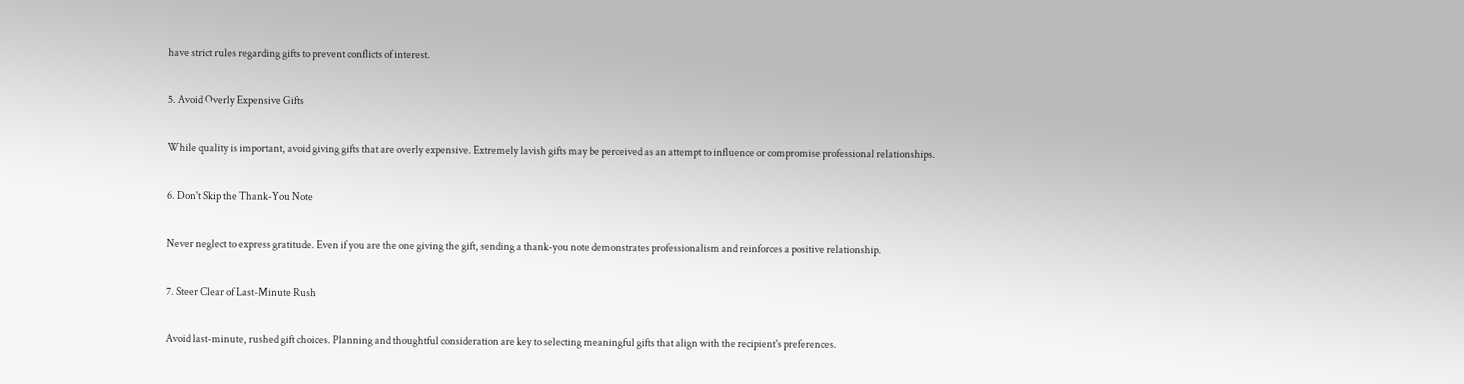have strict rules regarding gifts to prevent conflicts of interest.

5. Avoid Overly Expensive Gifts

While quality is important, avoid giving gifts that are overly expensive. Extremely lavish gifts may be perceived as an attempt to influence or compromise professional relationships.

6. Don't Skip the Thank-You Note

Never neglect to express gratitude. Even if you are the one giving the gift, sending a thank-you note demonstrates professionalism and reinforces a positive relationship.

7. Steer Clear of Last-Minute Rush

Avoid last-minute, rushed gift choices. Planning and thoughtful consideration are key to selecting meaningful gifts that align with the recipient's preferences.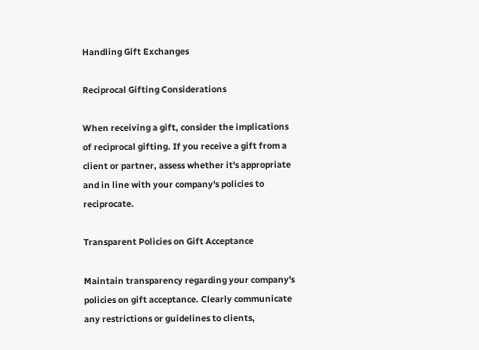Handling Gift Exchanges

Reciprocal Gifting Considerations

When receiving a gift, consider the implications of reciprocal gifting. If you receive a gift from a client or partner, assess whether it's appropriate and in line with your company's policies to reciprocate.

Transparent Policies on Gift Acceptance

Maintain transparency regarding your company's policies on gift acceptance. Clearly communicate any restrictions or guidelines to clients,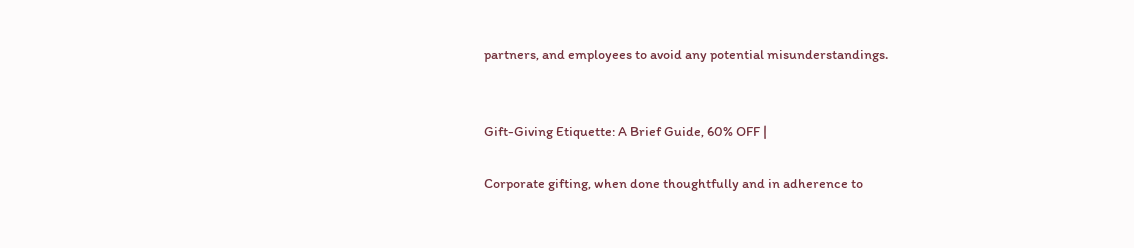partners, and employees to avoid any potential misunderstandings.


Gift-Giving Etiquette: A Brief Guide, 60% OFF |

Corporate gifting, when done thoughtfully and in adherence to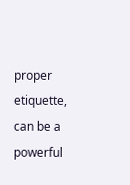proper etiquette, can be a powerful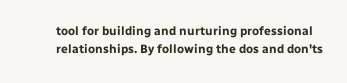tool for building and nurturing professional relationships. By following the dos and don'ts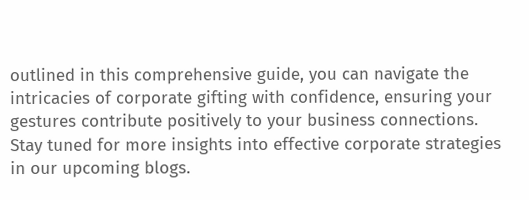outlined in this comprehensive guide, you can navigate the intricacies of corporate gifting with confidence, ensuring your gestures contribute positively to your business connections. Stay tuned for more insights into effective corporate strategies in our upcoming blogs.